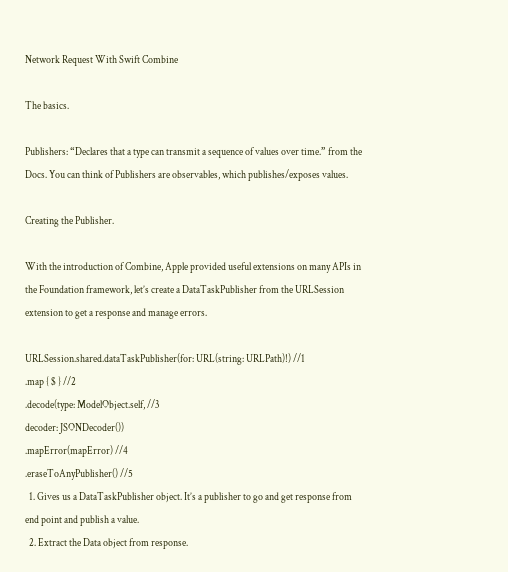Network Request With Swift Combine

The basics.

Publishers: “Declares that a type can transmit a sequence of values over time.” from the Docs. You can think of Publishers are observables, which publishes/exposes values.

Creating the Publisher.

With the introduction of Combine, Apple provided useful extensions on many APIs in the Foundation framework, let’s create a DataTaskPublisher from the URLSession extension to get a response and manage errors.

URLSession.shared.dataTaskPublisher(for: URL(string: URLPath)!) //1
.map { $ } //2
.decode(type: ModelObject.self, //3
decoder: JSONDecoder())
.mapError(mapError) //4
.eraseToAnyPublisher() //5
  1. Gives us a DataTaskPublisher object. It’s a publisher to go and get response from end point and publish a value.
  2. Extract the Data object from response.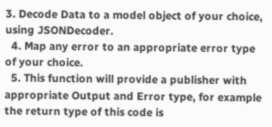3. Decode Data to a model object of your choice, using JSONDecoder.
  4. Map any error to an appropriate error type of your choice.
  5. This function will provide a publisher with appropriate Output and Error type, for example the return type of this code is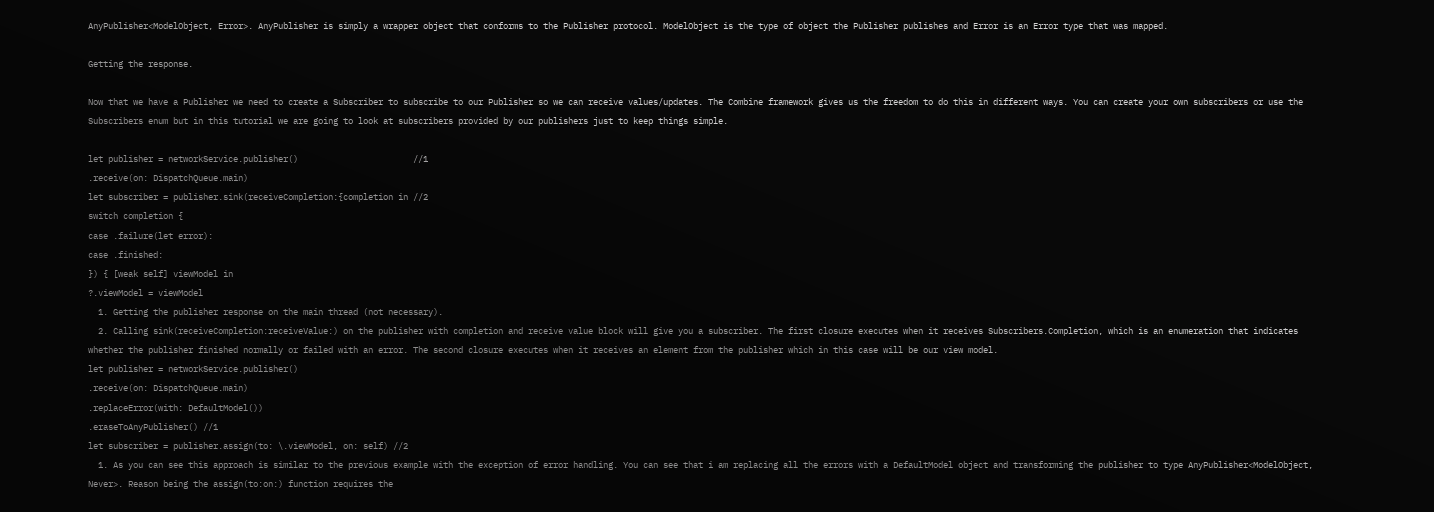AnyPublisher<ModelObject, Error>. AnyPublisher is simply a wrapper object that conforms to the Publisher protocol. ModelObject is the type of object the Publisher publishes and Error is an Error type that was mapped.

Getting the response.

Now that we have a Publisher we need to create a Subscriber to subscribe to our Publisher so we can receive values/updates. The Combine framework gives us the freedom to do this in different ways. You can create your own subscribers or use the Subscribers enum but in this tutorial we are going to look at subscribers provided by our publishers just to keep things simple.

let publisher = networkService.publisher()                       //1
.receive(on: DispatchQueue.main)
let subscriber = publisher.sink(receiveCompletion:{completion in //2
switch completion {
case .failure(let error):
case .finished:
}) { [weak self] viewModel in
?.viewModel = viewModel
  1. Getting the publisher response on the main thread (not necessary).
  2. Calling sink(receiveCompletion:receiveValue:) on the publisher with completion and receive value block will give you a subscriber. The first closure executes when it receives Subscribers.Completion, which is an enumeration that indicates whether the publisher finished normally or failed with an error. The second closure executes when it receives an element from the publisher which in this case will be our view model.
let publisher = networkService.publisher()
.receive(on: DispatchQueue.main)
.replaceError(with: DefaultModel())
.eraseToAnyPublisher() //1
let subscriber = publisher.assign(to: \.viewModel, on: self) //2
  1. As you can see this approach is similar to the previous example with the exception of error handling. You can see that i am replacing all the errors with a DefaultModel object and transforming the publisher to type AnyPublisher<ModelObject, Never>. Reason being the assign(to:on:) function requires the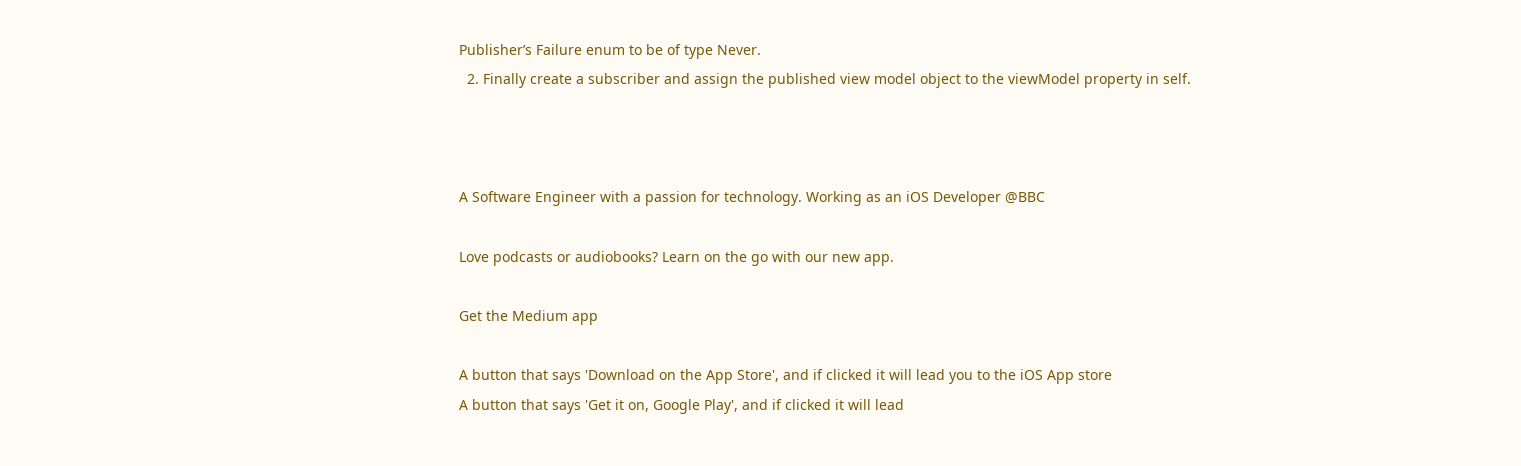Publisher’s Failure enum to be of type Never.
  2. Finally create a subscriber and assign the published view model object to the viewModel property in self.



A Software Engineer with a passion for technology. Working as an iOS Developer @BBC

Love podcasts or audiobooks? Learn on the go with our new app.

Get the Medium app

A button that says 'Download on the App Store', and if clicked it will lead you to the iOS App store
A button that says 'Get it on, Google Play', and if clicked it will lead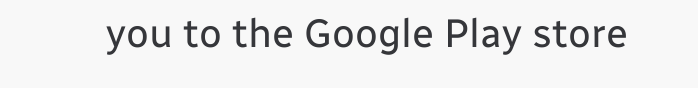you to the Google Play store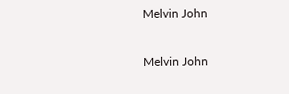Melvin John

Melvin John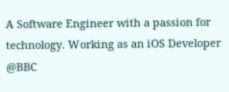A Software Engineer with a passion for technology. Working as an iOS Developer @BBC